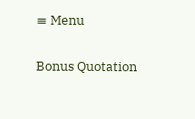≡ Menu

Bonus Quotation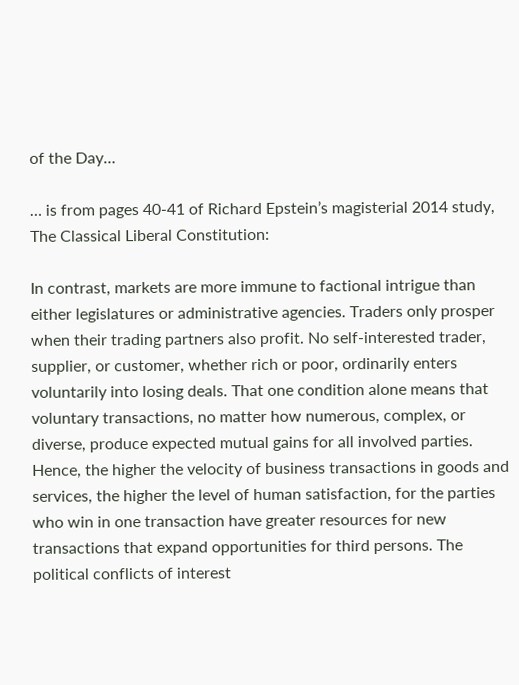of the Day…

… is from pages 40-41 of Richard Epstein’s magisterial 2014 study, The Classical Liberal Constitution:

In contrast, markets are more immune to factional intrigue than either legislatures or administrative agencies. Traders only prosper when their trading partners also profit. No self-interested trader, supplier, or customer, whether rich or poor, ordinarily enters voluntarily into losing deals. That one condition alone means that voluntary transactions, no matter how numerous, complex, or diverse, produce expected mutual gains for all involved parties. Hence, the higher the velocity of business transactions in goods and services, the higher the level of human satisfaction, for the parties who win in one transaction have greater resources for new transactions that expand opportunities for third persons. The political conflicts of interest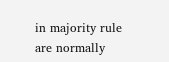in majority rule are normally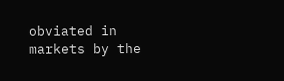obviated in markets by the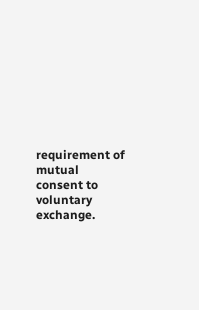requirement of mutual consent to voluntary exchange.